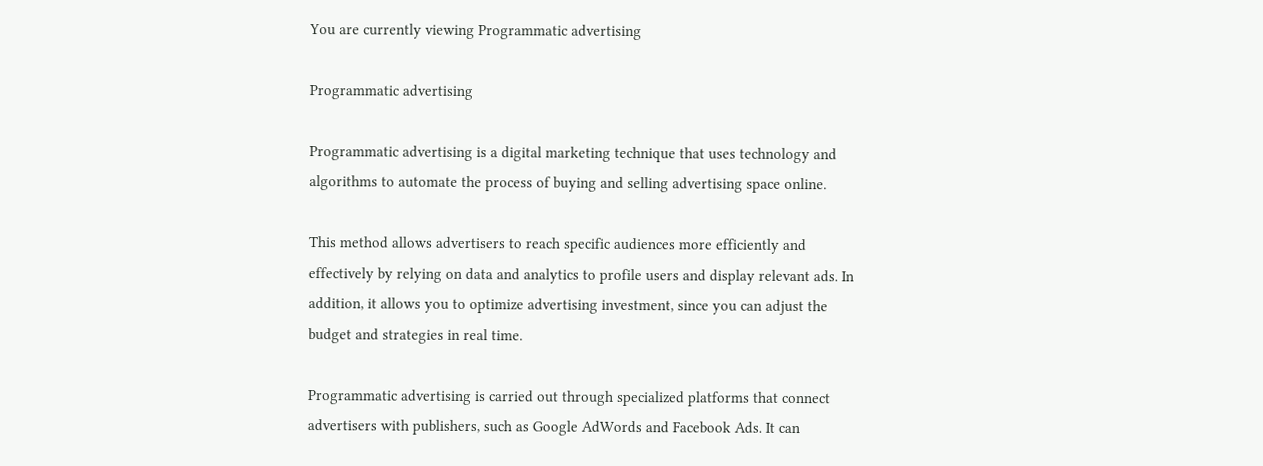You are currently viewing Programmatic advertising

Programmatic advertising

Programmatic advertising is a digital marketing technique that uses technology and algorithms to automate the process of buying and selling advertising space online.

This method allows advertisers to reach specific audiences more efficiently and effectively by relying on data and analytics to profile users and display relevant ads. In addition, it allows you to optimize advertising investment, since you can adjust the budget and strategies in real time.

Programmatic advertising is carried out through specialized platforms that connect advertisers with publishers, such as Google AdWords and Facebook Ads. It can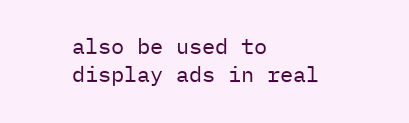also be used to display ads in real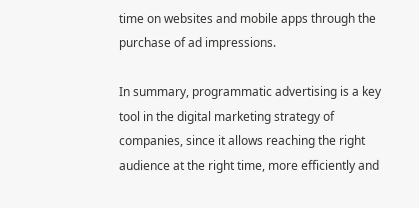time on websites and mobile apps through the purchase of ad impressions.

In summary, programmatic advertising is a key tool in the digital marketing strategy of companies, since it allows reaching the right audience at the right time, more efficiently and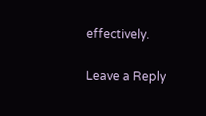effectively.

Leave a Reply